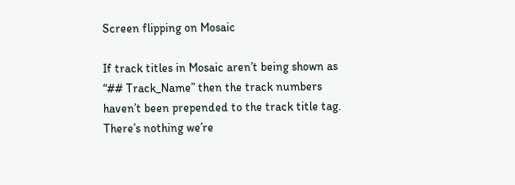Screen flipping on Mosaic

If track titles in Mosaic aren’t being shown as “## Track_Name” then the track numbers haven’t been prepended to the track title tag. There’s nothing we’re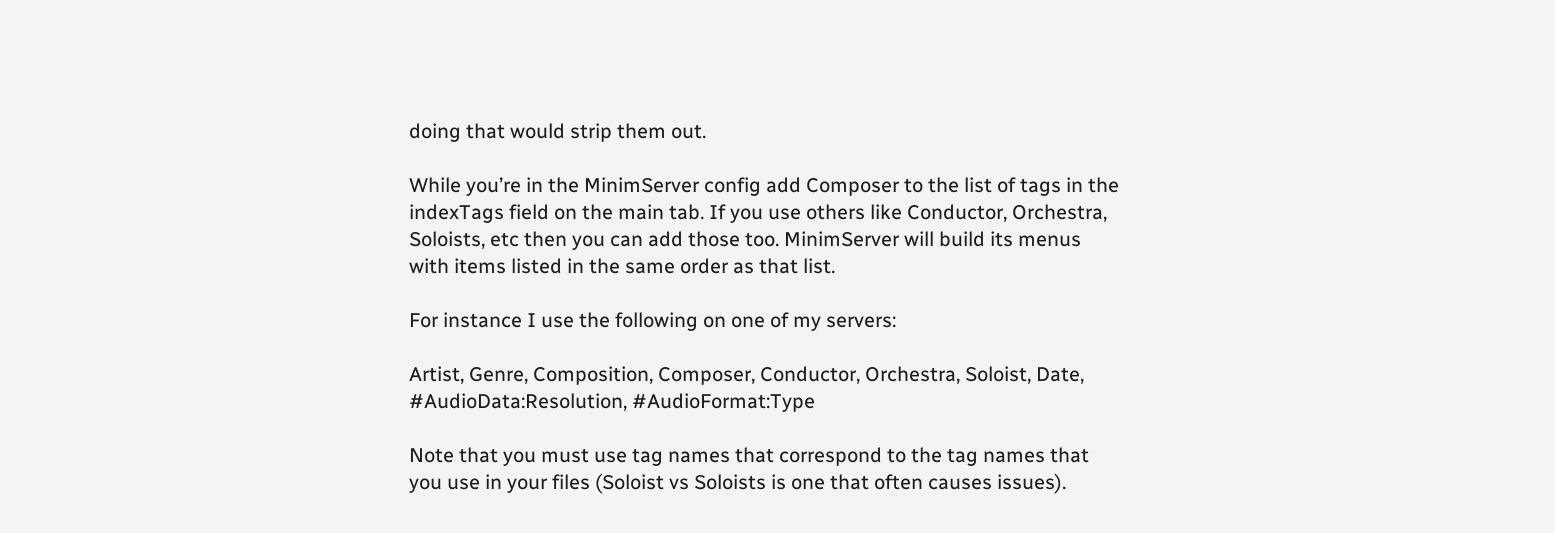doing that would strip them out.

While you’re in the MinimServer config add Composer to the list of tags in the indexTags field on the main tab. If you use others like Conductor, Orchestra, Soloists, etc then you can add those too. MinimServer will build its menus with items listed in the same order as that list.

For instance I use the following on one of my servers:

Artist, Genre, Composition, Composer, Conductor, Orchestra, Soloist, Date, #AudioData:Resolution, #AudioFormat:Type

Note that you must use tag names that correspond to the tag names that you use in your files (Soloist vs Soloists is one that often causes issues).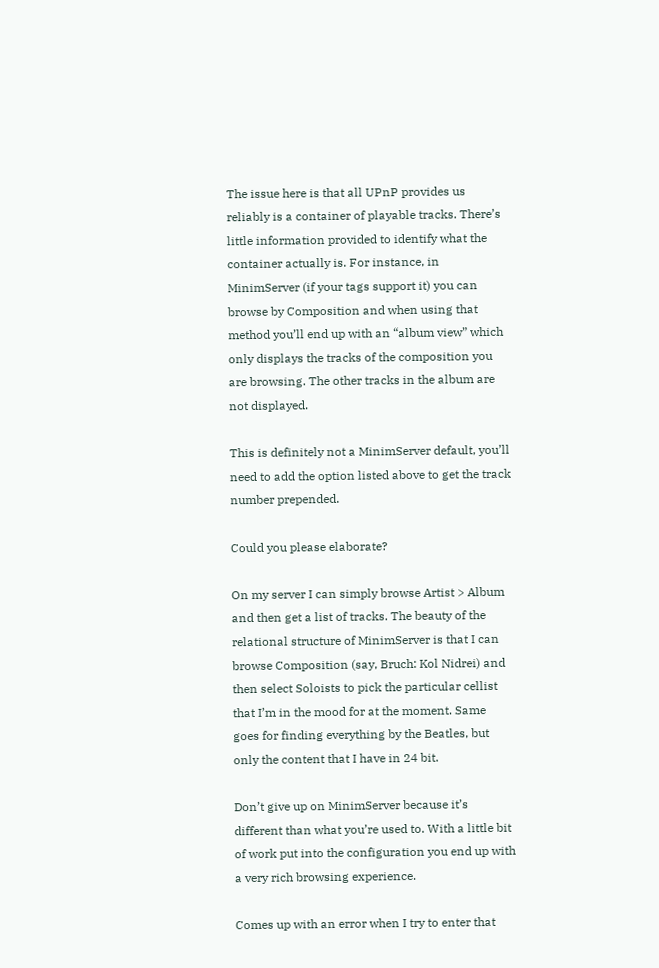The issue here is that all UPnP provides us reliably is a container of playable tracks. There’s little information provided to identify what the container actually is. For instance, in MinimServer (if your tags support it) you can browse by Composition and when using that method you’ll end up with an “album view” which only displays the tracks of the composition you are browsing. The other tracks in the album are not displayed.

This is definitely not a MinimServer default, you’ll need to add the option listed above to get the track number prepended.

Could you please elaborate?

On my server I can simply browse Artist > Album and then get a list of tracks. The beauty of the relational structure of MinimServer is that I can browse Composition (say, Bruch: Kol Nidrei) and then select Soloists to pick the particular cellist that I’m in the mood for at the moment. Same goes for finding everything by the Beatles, but only the content that I have in 24 bit.

Don’t give up on MinimServer because it’s different than what you’re used to. With a little bit of work put into the configuration you end up with a very rich browsing experience.

Comes up with an error when I try to enter that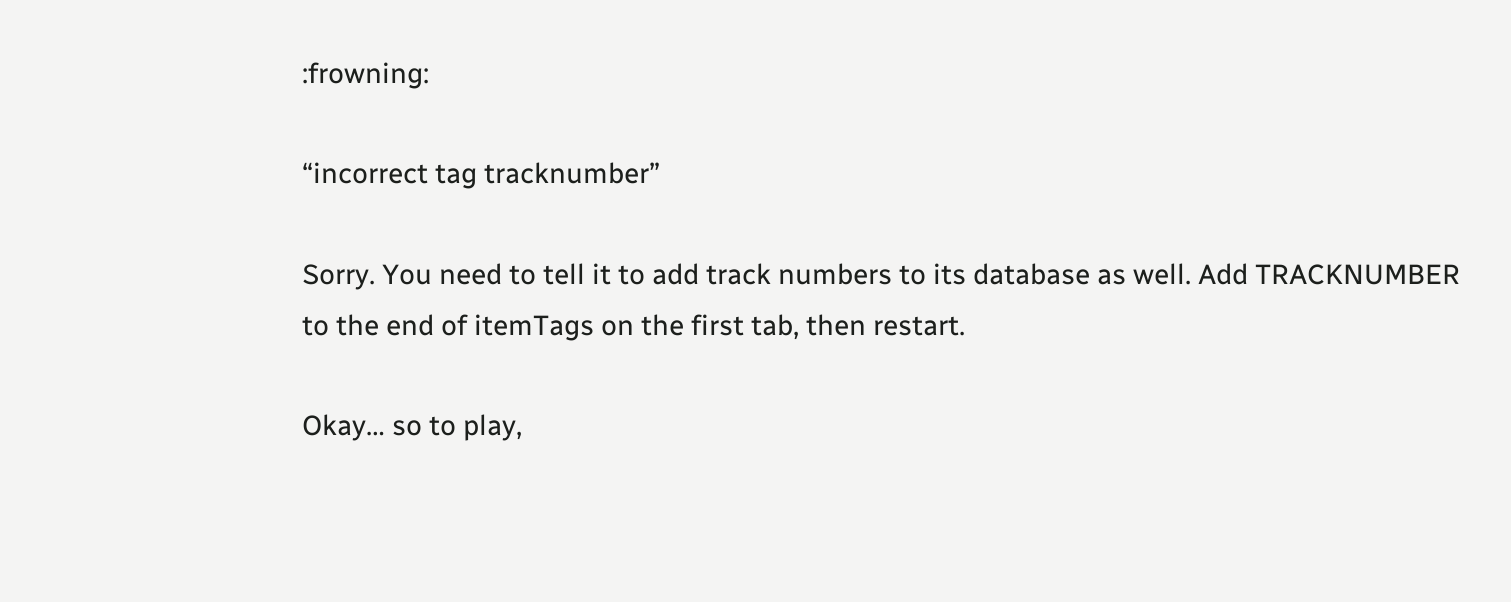:frowning:

“incorrect tag tracknumber”

Sorry. You need to tell it to add track numbers to its database as well. Add TRACKNUMBER to the end of itemTags on the first tab, then restart.

Okay… so to play,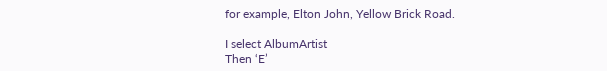for example, Elton John, Yellow Brick Road.

I select AlbumArtist
Then ‘E’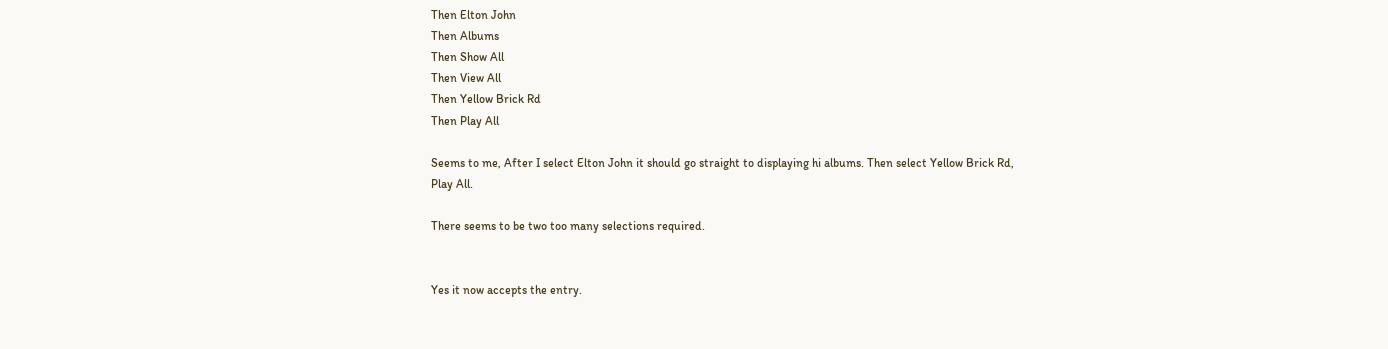Then Elton John
Then Albums
Then Show All
Then View All
Then Yellow Brick Rd
Then Play All

Seems to me, After I select Elton John it should go straight to displaying hi albums. Then select Yellow Brick Rd, Play All.

There seems to be two too many selections required.


Yes it now accepts the entry.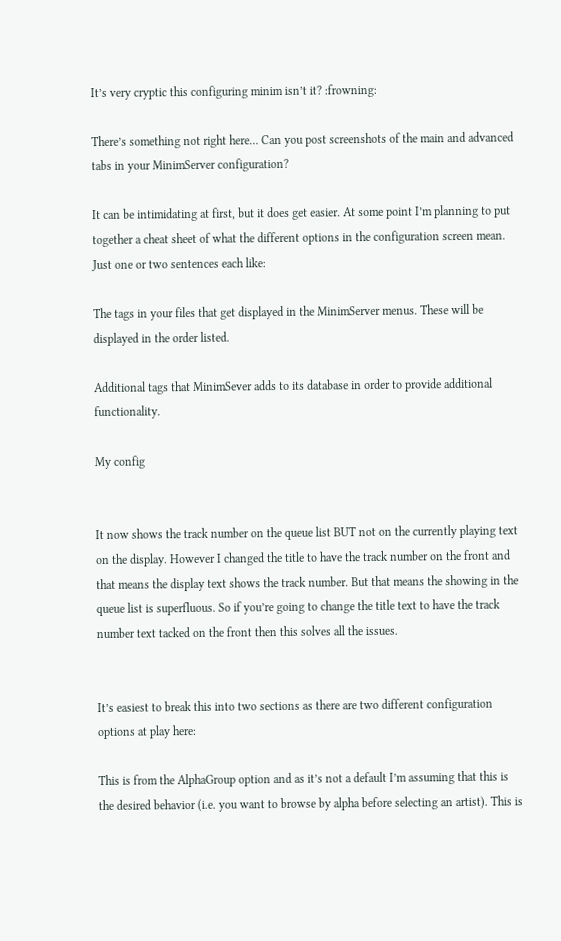It’s very cryptic this configuring minim isn’t it? :frowning:

There’s something not right here… Can you post screenshots of the main and advanced tabs in your MinimServer configuration?

It can be intimidating at first, but it does get easier. At some point I’m planning to put together a cheat sheet of what the different options in the configuration screen mean. Just one or two sentences each like:

The tags in your files that get displayed in the MinimServer menus. These will be displayed in the order listed.

Additional tags that MinimSever adds to its database in order to provide additional functionality.

My config


It now shows the track number on the queue list BUT not on the currently playing text on the display. However I changed the title to have the track number on the front and that means the display text shows the track number. But that means the showing in the queue list is superfluous. So if you’re going to change the title text to have the track number text tacked on the front then this solves all the issues.


It’s easiest to break this into two sections as there are two different configuration options at play here:

This is from the AlphaGroup option and as it’s not a default I’m assuming that this is the desired behavior (i.e. you want to browse by alpha before selecting an artist). This is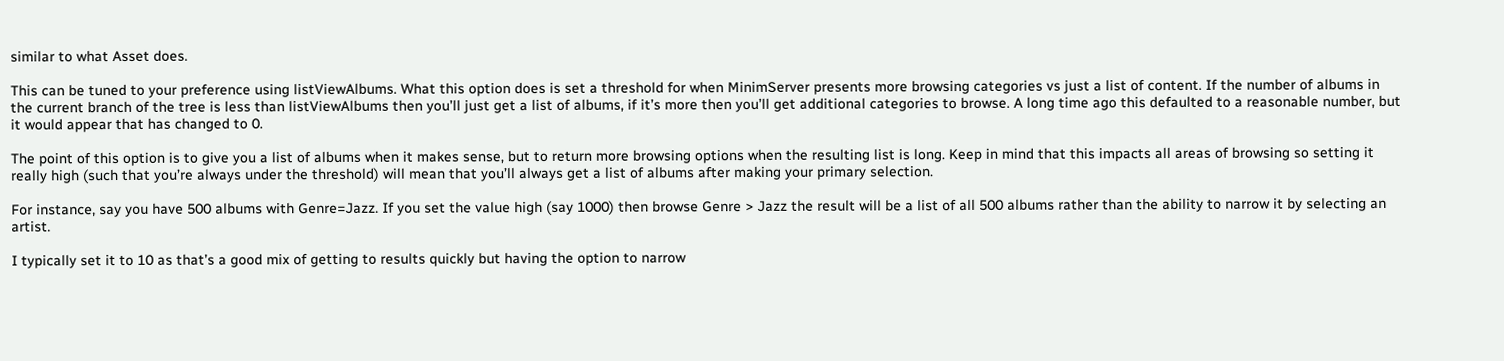similar to what Asset does.

This can be tuned to your preference using listViewAlbums. What this option does is set a threshold for when MinimServer presents more browsing categories vs just a list of content. If the number of albums in the current branch of the tree is less than listViewAlbums then you’ll just get a list of albums, if it’s more then you’ll get additional categories to browse. A long time ago this defaulted to a reasonable number, but it would appear that has changed to 0.

The point of this option is to give you a list of albums when it makes sense, but to return more browsing options when the resulting list is long. Keep in mind that this impacts all areas of browsing so setting it really high (such that you’re always under the threshold) will mean that you’ll always get a list of albums after making your primary selection.

For instance, say you have 500 albums with Genre=Jazz. If you set the value high (say 1000) then browse Genre > Jazz the result will be a list of all 500 albums rather than the ability to narrow it by selecting an artist.

I typically set it to 10 as that’s a good mix of getting to results quickly but having the option to narrow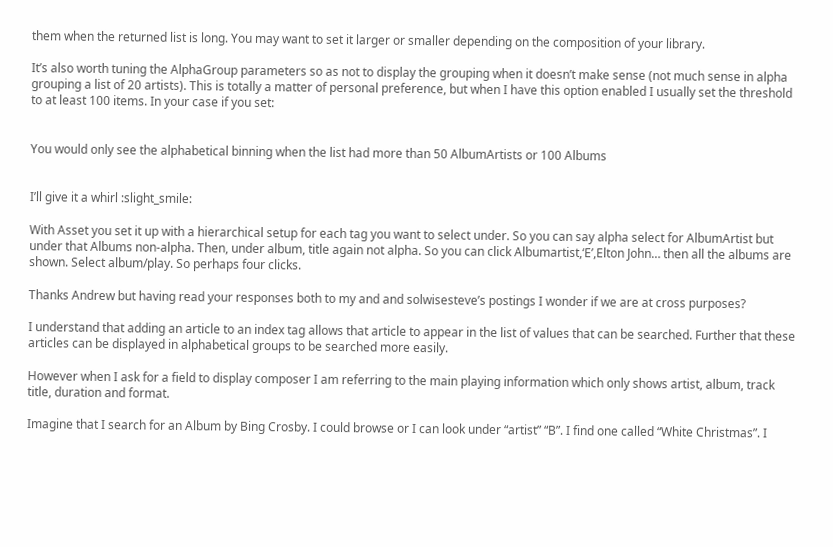them when the returned list is long. You may want to set it larger or smaller depending on the composition of your library.

It’s also worth tuning the AlphaGroup parameters so as not to display the grouping when it doesn’t make sense (not much sense in alpha grouping a list of 20 artists). This is totally a matter of personal preference, but when I have this option enabled I usually set the threshold to at least 100 items. In your case if you set:


You would only see the alphabetical binning when the list had more than 50 AlbumArtists or 100 Albums


I’ll give it a whirl :slight_smile:

With Asset you set it up with a hierarchical setup for each tag you want to select under. So you can say alpha select for AlbumArtist but under that Albums non-alpha. Then, under album, title again not alpha. So you can click Albumartist,‘E’,Elton John… then all the albums are shown. Select album/play. So perhaps four clicks.

Thanks Andrew but having read your responses both to my and and solwisesteve’s postings I wonder if we are at cross purposes?

I understand that adding an article to an index tag allows that article to appear in the list of values that can be searched. Further that these articles can be displayed in alphabetical groups to be searched more easily.

However when I ask for a field to display composer I am referring to the main playing information which only shows artist, album, track title, duration and format.

Imagine that I search for an Album by Bing Crosby. I could browse or I can look under “artist” “B”. I find one called “White Christmas”. I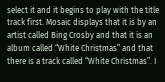select it and it begins to play with the title track first. Mosaic displays that it is by an artist called Bing Crosby and that it is an album called “White Christmas” and that there is a track called “White Christmas”. I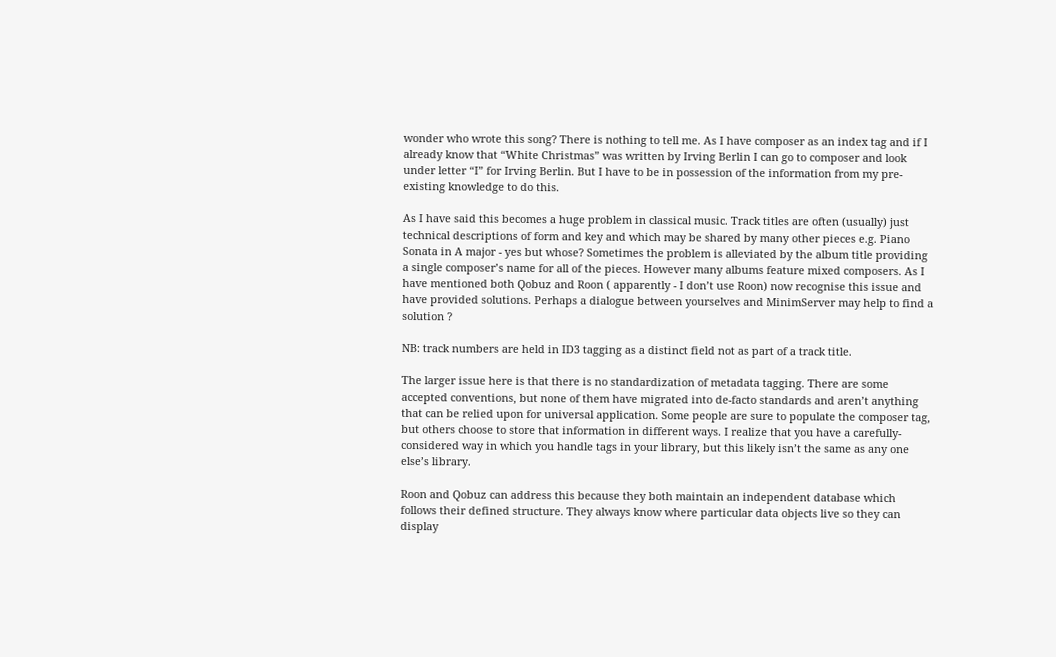wonder who wrote this song? There is nothing to tell me. As I have composer as an index tag and if I already know that “White Christmas” was written by Irving Berlin I can go to composer and look under letter “I” for Irving Berlin. But I have to be in possession of the information from my pre-existing knowledge to do this.

As I have said this becomes a huge problem in classical music. Track titles are often (usually) just technical descriptions of form and key and which may be shared by many other pieces e.g. Piano Sonata in A major - yes but whose? Sometimes the problem is alleviated by the album title providing a single composer’s name for all of the pieces. However many albums feature mixed composers. As I have mentioned both Qobuz and Roon ( apparently - I don’t use Roon) now recognise this issue and have provided solutions. Perhaps a dialogue between yourselves and MinimServer may help to find a solution ?

NB: track numbers are held in ID3 tagging as a distinct field not as part of a track title.

The larger issue here is that there is no standardization of metadata tagging. There are some accepted conventions, but none of them have migrated into de-facto standards and aren’t anything that can be relied upon for universal application. Some people are sure to populate the composer tag, but others choose to store that information in different ways. I realize that you have a carefully-considered way in which you handle tags in your library, but this likely isn’t the same as any one else’s library.

Roon and Qobuz can address this because they both maintain an independent database which follows their defined structure. They always know where particular data objects live so they can display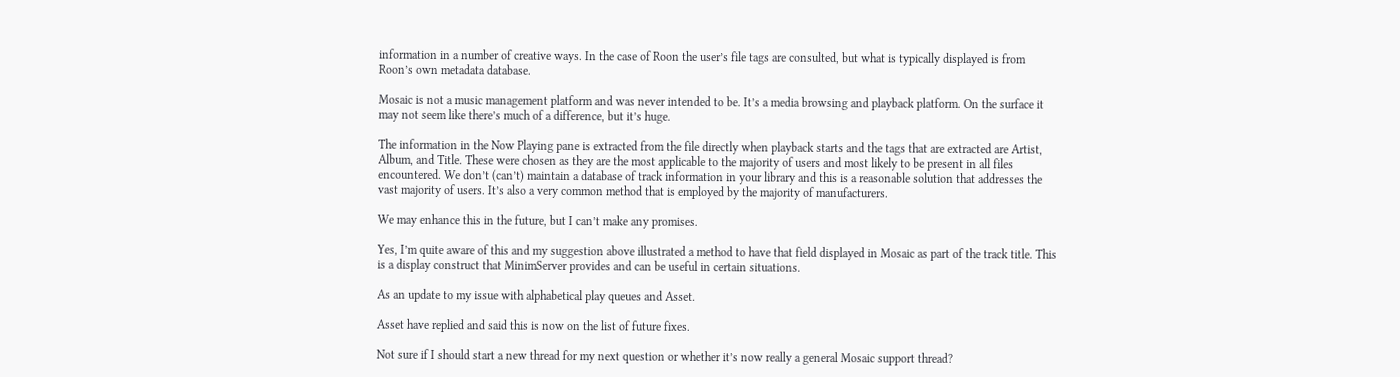information in a number of creative ways. In the case of Roon the user’s file tags are consulted, but what is typically displayed is from Roon’s own metadata database.

Mosaic is not a music management platform and was never intended to be. It’s a media browsing and playback platform. On the surface it may not seem like there’s much of a difference, but it’s huge.

The information in the Now Playing pane is extracted from the file directly when playback starts and the tags that are extracted are Artist, Album, and Title. These were chosen as they are the most applicable to the majority of users and most likely to be present in all files encountered. We don’t (can’t) maintain a database of track information in your library and this is a reasonable solution that addresses the vast majority of users. It’s also a very common method that is employed by the majority of manufacturers.

We may enhance this in the future, but I can’t make any promises.

Yes, I’m quite aware of this and my suggestion above illustrated a method to have that field displayed in Mosaic as part of the track title. This is a display construct that MinimServer provides and can be useful in certain situations.

As an update to my issue with alphabetical play queues and Asset.

Asset have replied and said this is now on the list of future fixes.

Not sure if I should start a new thread for my next question or whether it’s now really a general Mosaic support thread?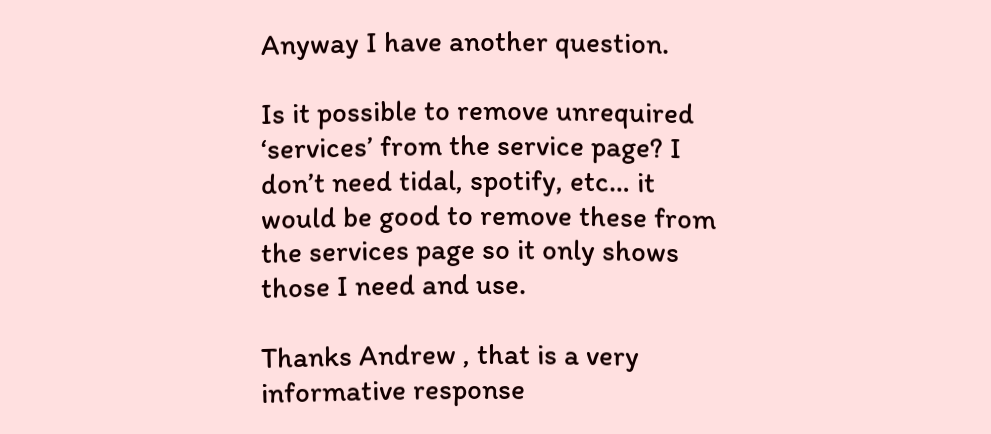Anyway I have another question.

Is it possible to remove unrequired ‘services’ from the service page? I don’t need tidal, spotify, etc… it would be good to remove these from the services page so it only shows those I need and use.

Thanks Andrew , that is a very informative response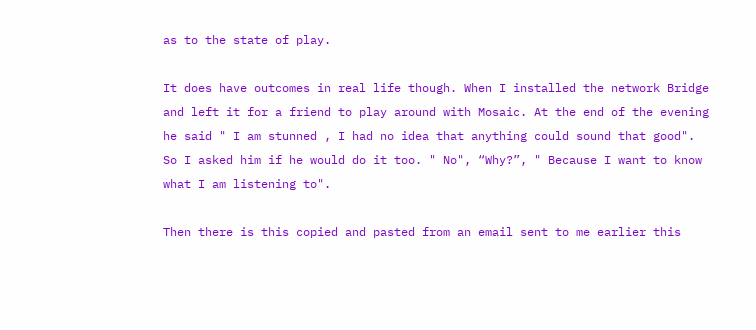as to the state of play.

It does have outcomes in real life though. When I installed the network Bridge and left it for a friend to play around with Mosaic. At the end of the evening he said " I am stunned , I had no idea that anything could sound that good". So I asked him if he would do it too. " No", “Why?”, " Because I want to know what I am listening to".

Then there is this copied and pasted from an email sent to me earlier this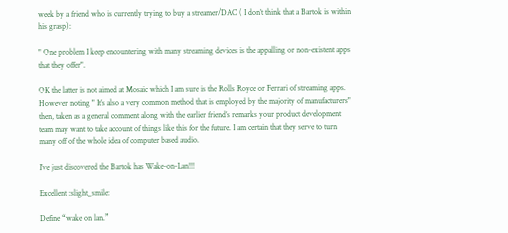week by a friend who is currently trying to buy a streamer/DAC ( I don’t think that a Bartok is within his grasp):

" One problem I keep encountering with many streaming devices is the appalling or non-existent apps that they offer".

OK the latter is not aimed at Mosaic which I am sure is the Rolls Royce or Ferrari of streaming apps. However noting " It’s also a very common method that is employed by the majority of manufacturers" then, taken as a general comment along with the earlier friend’s remarks your product development team may want to take account of things like this for the future. I am certain that they serve to turn many off of the whole idea of computer based audio.

I’ve just discovered the Bartok has Wake-on-Lan!!!

Excellent :slight_smile:

Define “wake on lan.”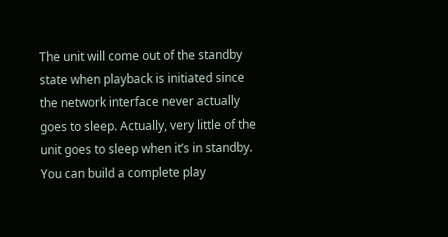The unit will come out of the standby state when playback is initiated since the network interface never actually goes to sleep. Actually, very little of the unit goes to sleep when it’s in standby. You can build a complete play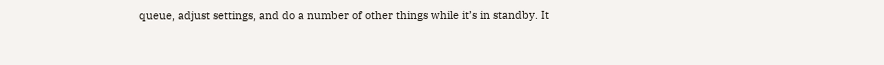queue, adjust settings, and do a number of other things while it’s in standby. It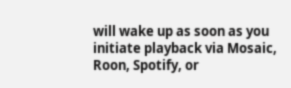will wake up as soon as you initiate playback via Mosaic, Roon, Spotify, or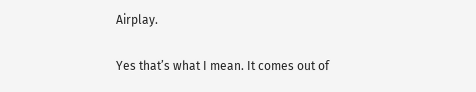Airplay.

Yes that’s what I mean. It comes out of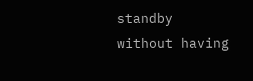standby without having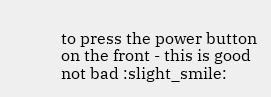to press the power button on the front - this is good not bad :slight_smile: